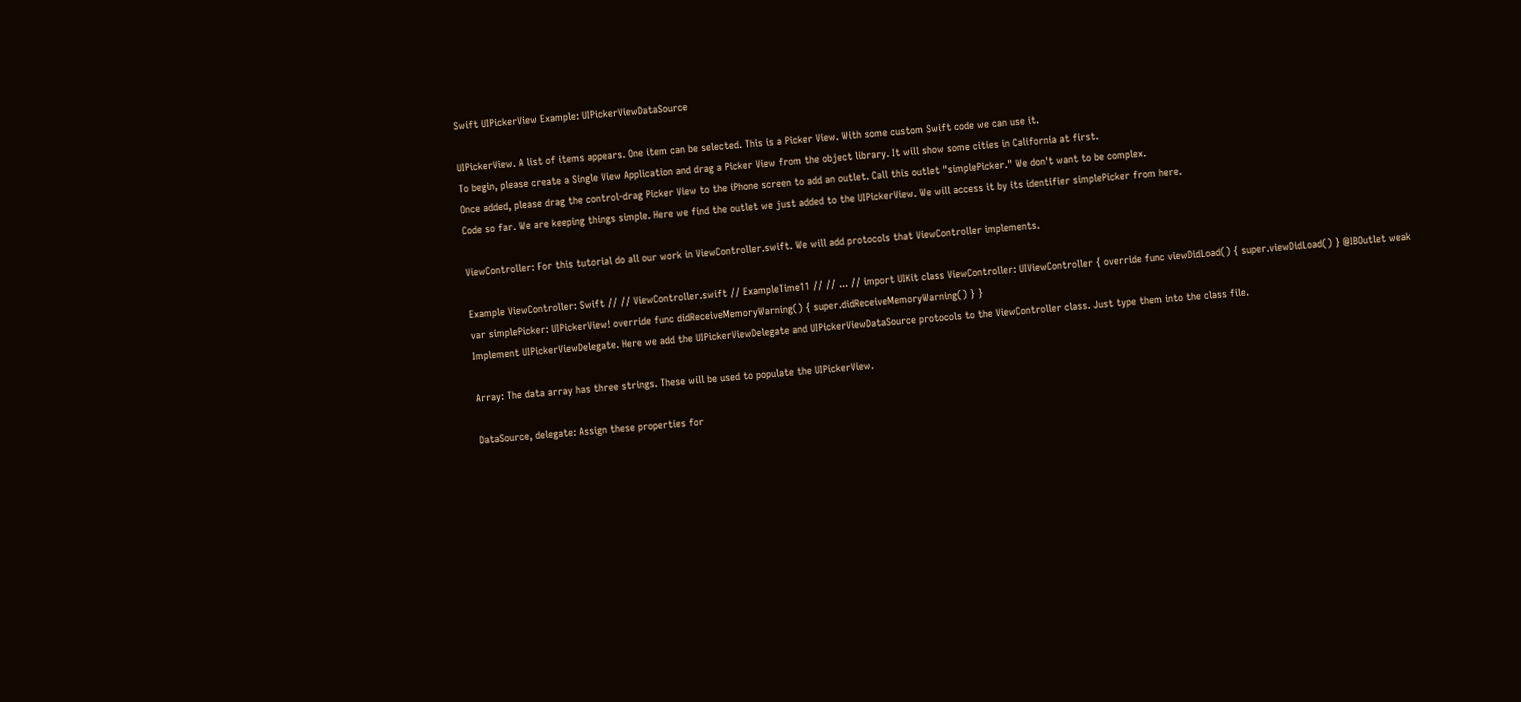Swift UIPickerView Example: UIPickerViewDataSource

UIPickerView. A list of items appears. One item can be selected. This is a Picker View. With some custom Swift code we can use it.
To begin, please create a Single View Application and drag a Picker View from the object library. It will show some cities in California at first.
Once added, please drag the control-drag Picker View to the iPhone screen to add an outlet. Call this outlet "simplePicker." We don't want to be complex.
Code so far. We are keeping things simple. Here we find the outlet we just added to the UIPickerView. We will access it by its identifier simplePicker from here.

ViewController: For this tutorial do all our work in ViewController.swift. We will add protocols that ViewController implements.

Example ViewController: Swift // // ViewController.swift // ExampleTime11 // // ... // import UIKit class ViewController: UIViewController { override func viewDidLoad() { super.viewDidLoad() } @IBOutlet weak var simplePicker: UIPickerView! override func didReceiveMemoryWarning() { super.didReceiveMemoryWarning() } }
Implement UIPickerViewDelegate. Here we add the UIPickerViewDelegate and UIPickerViewDataSource protocols to the ViewController class. Just type them into the class file.

Array: The data array has three strings. These will be used to populate the UIPickerView.

DataSource, delegate: Assign these properties for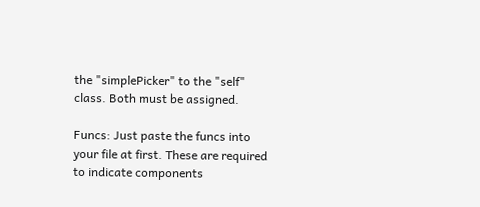the "simplePicker" to the "self" class. Both must be assigned.

Funcs: Just paste the funcs into your file at first. These are required to indicate components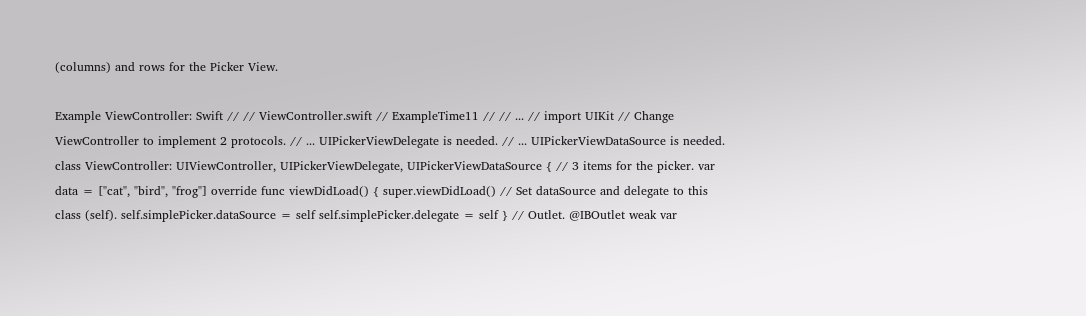(columns) and rows for the Picker View.

Example ViewController: Swift // // ViewController.swift // ExampleTime11 // // ... // import UIKit // Change ViewController to implement 2 protocols. // ... UIPickerViewDelegate is needed. // ... UIPickerViewDataSource is needed. class ViewController: UIViewController, UIPickerViewDelegate, UIPickerViewDataSource { // 3 items for the picker. var data = ["cat", "bird", "frog"] override func viewDidLoad() { super.viewDidLoad() // Set dataSource and delegate to this class (self). self.simplePicker.dataSource = self self.simplePicker.delegate = self } // Outlet. @IBOutlet weak var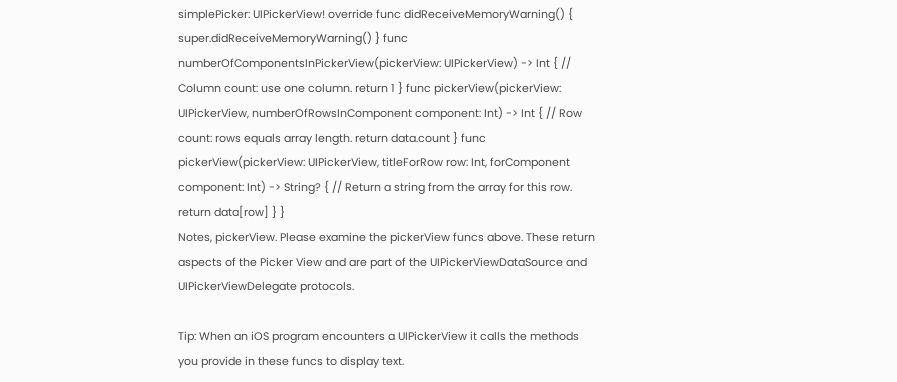simplePicker: UIPickerView! override func didReceiveMemoryWarning() { super.didReceiveMemoryWarning() } func numberOfComponentsInPickerView(pickerView: UIPickerView) -> Int { // Column count: use one column. return 1 } func pickerView(pickerView: UIPickerView, numberOfRowsInComponent component: Int) -> Int { // Row count: rows equals array length. return data.count } func pickerView(pickerView: UIPickerView, titleForRow row: Int, forComponent component: Int) -> String? { // Return a string from the array for this row. return data[row] } }
Notes, pickerView. Please examine the pickerView funcs above. These return aspects of the Picker View and are part of the UIPickerViewDataSource and UIPickerViewDelegate protocols.

Tip: When an iOS program encounters a UIPickerView it calls the methods you provide in these funcs to display text.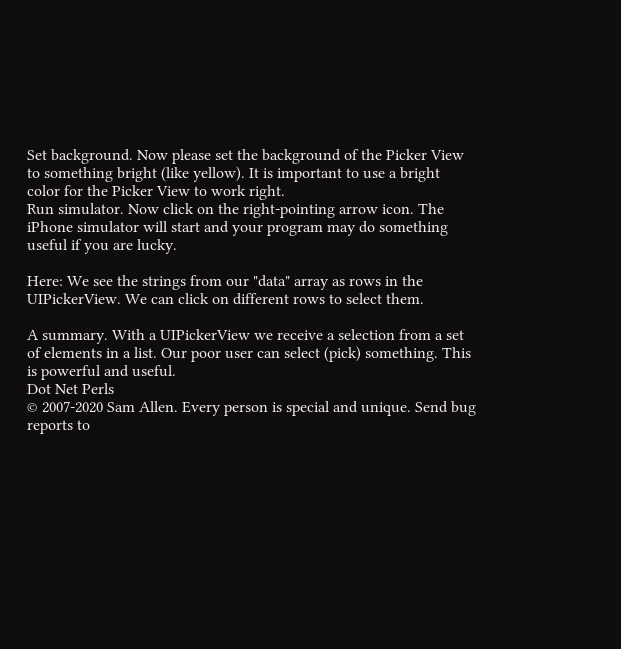Set background. Now please set the background of the Picker View to something bright (like yellow). It is important to use a bright color for the Picker View to work right.
Run simulator. Now click on the right-pointing arrow icon. The iPhone simulator will start and your program may do something useful if you are lucky.

Here: We see the strings from our "data" array as rows in the UIPickerView. We can click on different rows to select them.

A summary. With a UIPickerView we receive a selection from a set of elements in a list. Our poor user can select (pick) something. This is powerful and useful.
Dot Net Perls
© 2007-2020 Sam Allen. Every person is special and unique. Send bug reports to